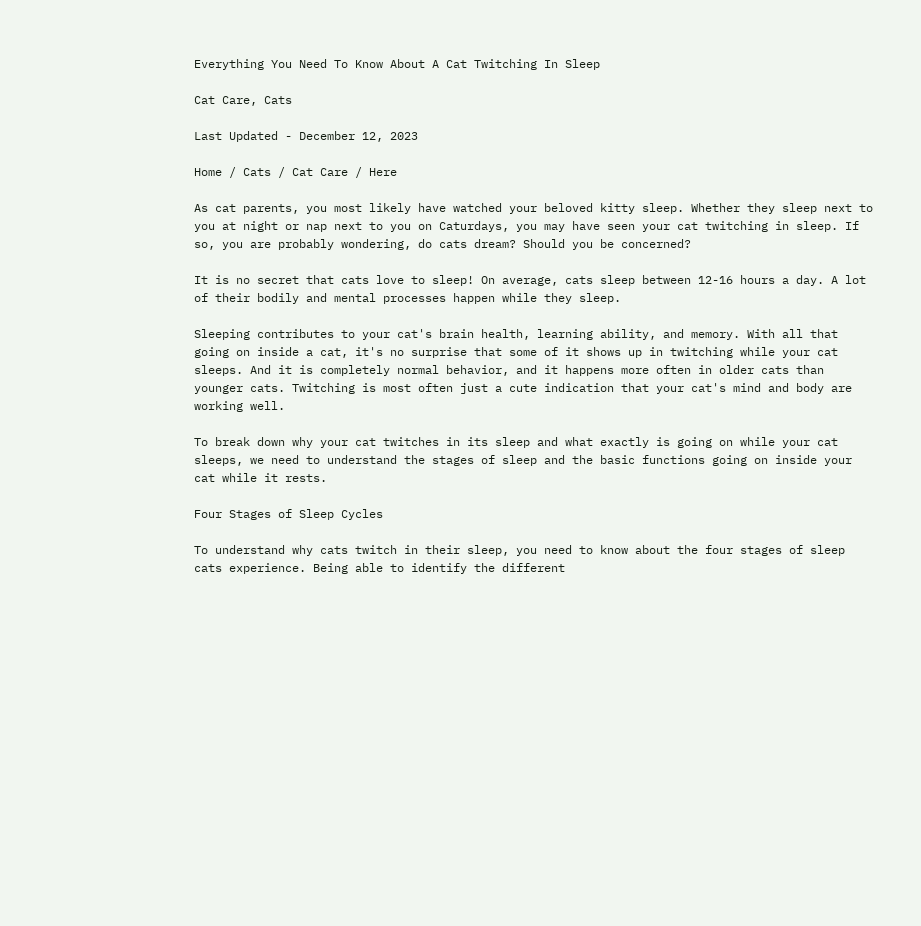Everything You Need To Know About A Cat Twitching In Sleep

Cat Care, Cats

Last Updated - December 12, 2023

Home / Cats / Cat Care / Here

As cat parents, you most likely have watched your beloved kitty sleep. Whether they sleep next to you at night or nap next to you on Caturdays, you may have seen your cat twitching in sleep. If so, you are probably wondering, do cats dream? Should you be concerned?

It is no secret that cats love to sleep! On average, cats sleep between 12-16 hours a day. A lot of their bodily and mental processes happen while they sleep.

Sleeping contributes to your cat's brain health, learning ability, and memory. With all that going on inside a cat, it's no surprise that some of it shows up in twitching while your cat sleeps. And it is completely normal behavior, and it happens more often in older cats than younger cats. Twitching is most often just a cute indication that your cat's mind and body are working well.

To break down why your cat twitches in its sleep and what exactly is going on while your cat sleeps, we need to understand the stages of sleep and the basic functions going on inside your cat while it rests.

Four Stages of Sleep Cycles

To understand why cats twitch in their sleep, you need to know about the four stages of sleep cats experience. Being able to identify the different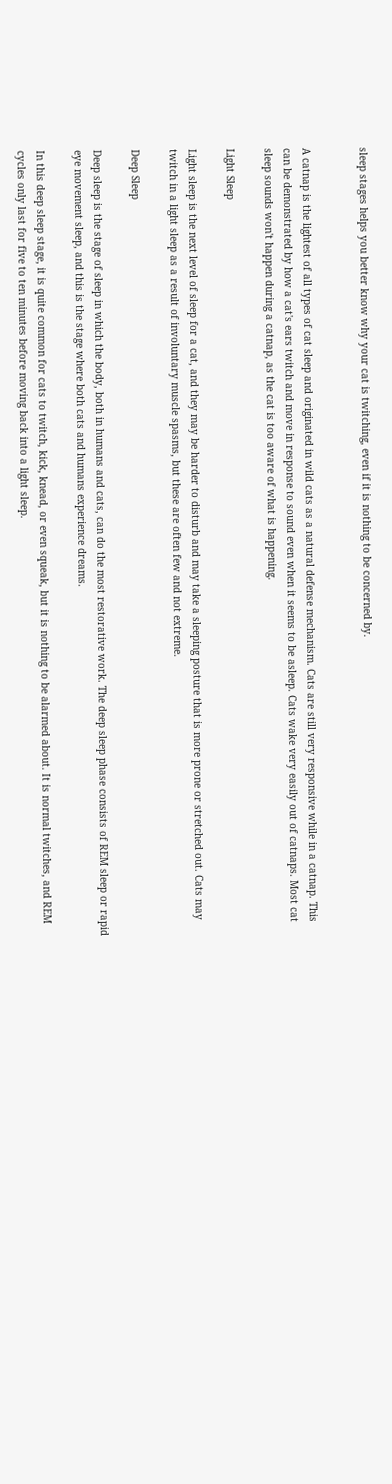sleep stages helps you better know why your cat is twitching, even if it is nothing to be concerned by.


A catnap is the lightest of all types of cat sleep and originated in wild cats as a natural defense mechanism. Cats are still very responsive while in a catnap. This can be demonstrated by how a cat's ears twitch and move in response to sound even when it seems to be asleep. Cats wake very easily out of catnaps. Most cat sleep sounds won't happen during a catnap, as the cat is too aware of what is happening.

Light Sleep

Light sleep is the next level of sleep for a cat, and they may be harder to disturb and may take a sleeping posture that is more prone or stretched out. Cats may twitch in a light sleep as a result of involuntary muscle spasms, but these are often few and not extreme.

Deep Sleep

Deep sleep is the stage of sleep in which the body, both in humans and cats, can do the most restorative work. The deep sleep phase consists of REM sleep or rapid eye movement sleep, and this is the stage where both cats and humans experience dreams.

In this deep sleep stage, it is quite common for cats to twitch, kick, knead, or even squeak, but it is nothing to be alarmed about. It is normal twitches, and REM cycles only last for five to ten minutes before moving back into a light sleep.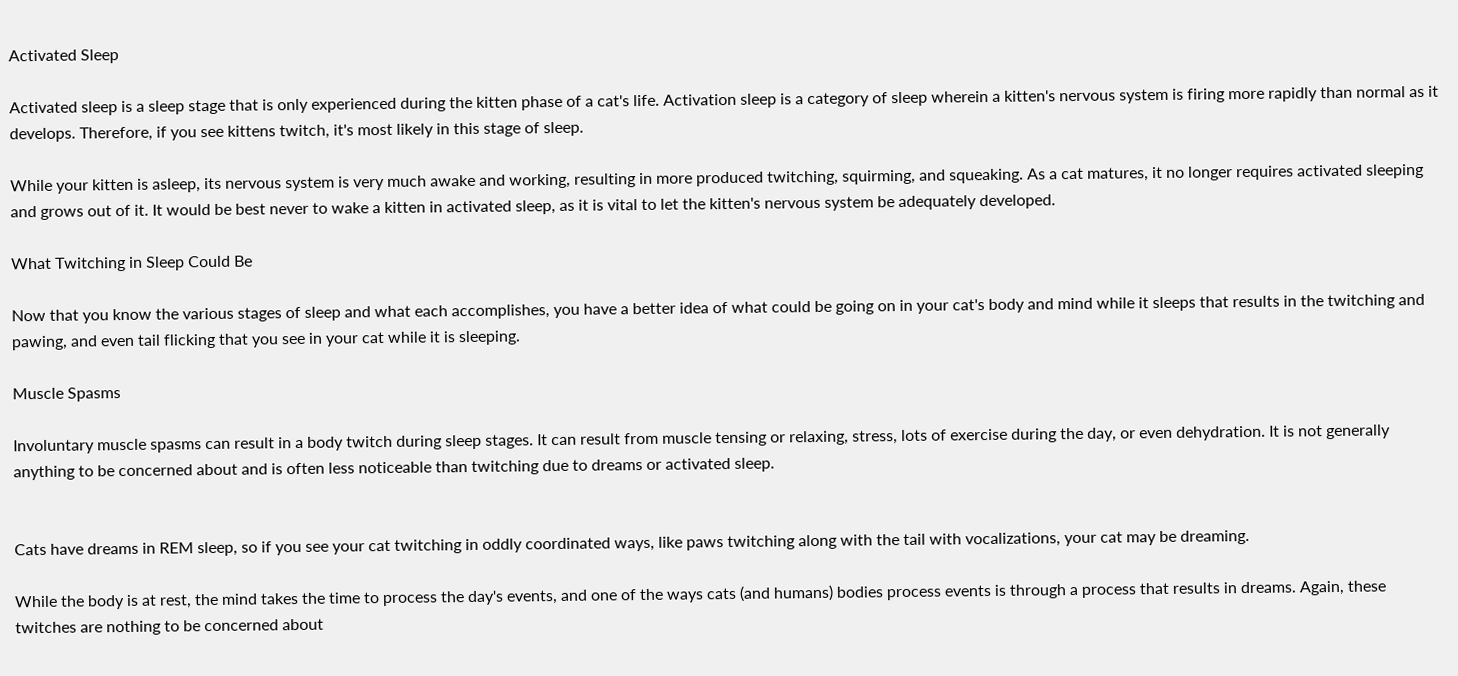Activated Sleep

Activated sleep is a sleep stage that is only experienced during the kitten phase of a cat's life. Activation sleep is a category of sleep wherein a kitten's nervous system is firing more rapidly than normal as it develops. Therefore, if you see kittens twitch, it's most likely in this stage of sleep.

While your kitten is asleep, its nervous system is very much awake and working, resulting in more produced twitching, squirming, and squeaking. As a cat matures, it no longer requires activated sleeping and grows out of it. It would be best never to wake a kitten in activated sleep, as it is vital to let the kitten's nervous system be adequately developed.

What Twitching in Sleep Could Be

Now that you know the various stages of sleep and what each accomplishes, you have a better idea of what could be going on in your cat's body and mind while it sleeps that results in the twitching and pawing, and even tail flicking that you see in your cat while it is sleeping.

Muscle Spasms

Involuntary muscle spasms can result in a body twitch during sleep stages. It can result from muscle tensing or relaxing, stress, lots of exercise during the day, or even dehydration. It is not generally anything to be concerned about and is often less noticeable than twitching due to dreams or activated sleep.


Cats have dreams in REM sleep, so if you see your cat twitching in oddly coordinated ways, like paws twitching along with the tail with vocalizations, your cat may be dreaming.

While the body is at rest, the mind takes the time to process the day's events, and one of the ways cats (and humans) bodies process events is through a process that results in dreams. Again, these twitches are nothing to be concerned about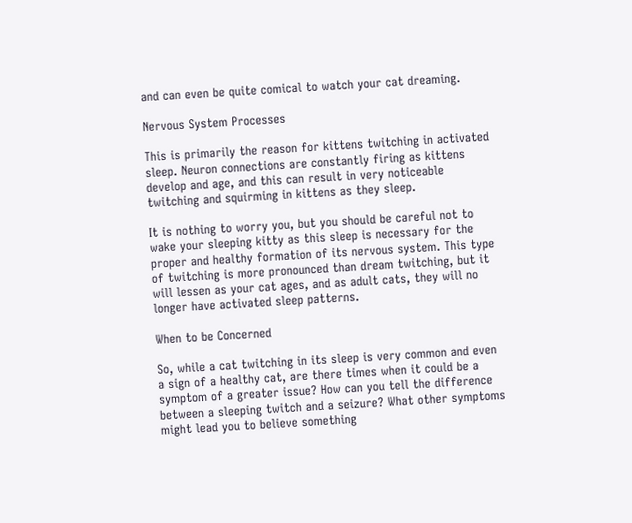and can even be quite comical to watch your cat dreaming.

Nervous System Processes

This is primarily the reason for kittens twitching in activated sleep. Neuron connections are constantly firing as kittens develop and age, and this can result in very noticeable twitching and squirming in kittens as they sleep.

It is nothing to worry you, but you should be careful not to wake your sleeping kitty as this sleep is necessary for the proper and healthy formation of its nervous system. This type of twitching is more pronounced than dream twitching, but it will lessen as your cat ages, and as adult cats, they will no longer have activated sleep patterns.

When to be Concerned

So, while a cat twitching in its sleep is very common and even a sign of a healthy cat, are there times when it could be a symptom of a greater issue? How can you tell the difference between a sleeping twitch and a seizure? What other symptoms might lead you to believe something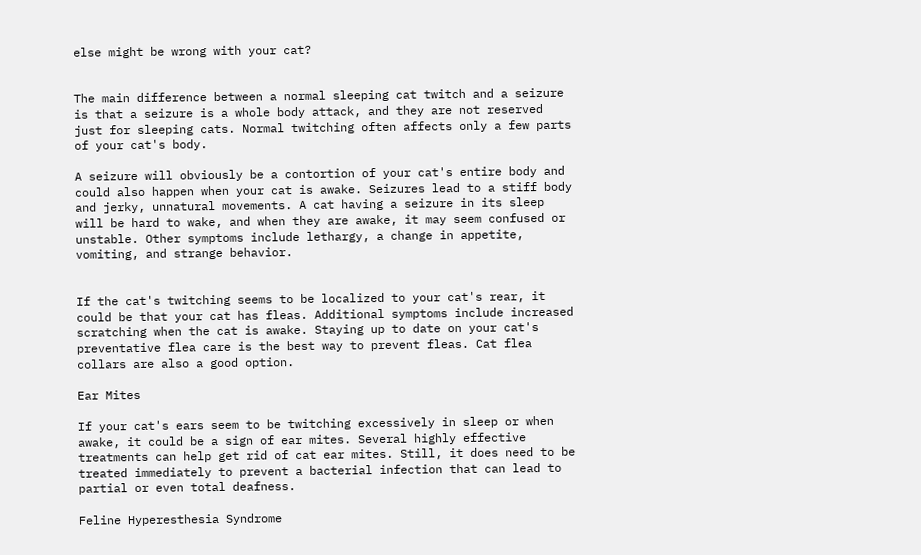else might be wrong with your cat?


The main difference between a normal sleeping cat twitch and a seizure is that a seizure is a whole body attack, and they are not reserved just for sleeping cats. Normal twitching often affects only a few parts of your cat's body.

A seizure will obviously be a contortion of your cat's entire body and could also happen when your cat is awake. Seizures lead to a stiff body and jerky, unnatural movements. A cat having a seizure in its sleep will be hard to wake, and when they are awake, it may seem confused or unstable. Other symptoms include lethargy, a change in appetite, vomiting, and strange behavior.


If the cat's twitching seems to be localized to your cat's rear, it could be that your cat has fleas. Additional symptoms include increased scratching when the cat is awake. Staying up to date on your cat's preventative flea care is the best way to prevent fleas. Cat flea collars are also a good option.

Ear Mites

If your cat's ears seem to be twitching excessively in sleep or when awake, it could be a sign of ear mites. Several highly effective treatments can help get rid of cat ear mites. Still, it does need to be treated immediately to prevent a bacterial infection that can lead to partial or even total deafness.

Feline Hyperesthesia Syndrome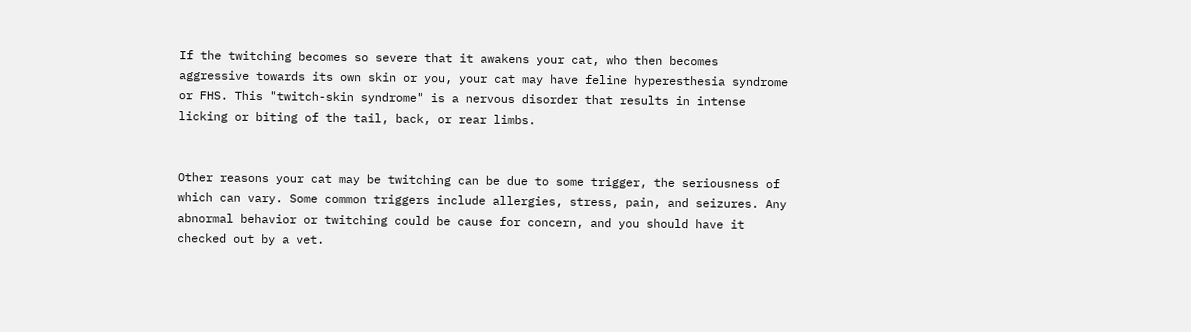If the twitching becomes so severe that it awakens your cat, who then becomes aggressive towards its own skin or you, your cat may have feline hyperesthesia syndrome or FHS. This "twitch-skin syndrome" is a nervous disorder that results in intense licking or biting of the tail, back, or rear limbs.


Other reasons your cat may be twitching can be due to some trigger, the seriousness of which can vary. Some common triggers include allergies, stress, pain, and seizures. Any abnormal behavior or twitching could be cause for concern, and you should have it checked out by a vet.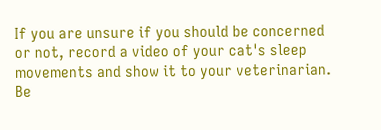If you are unsure if you should be concerned or not, record a video of your cat's sleep movements and show it to your veterinarian. Be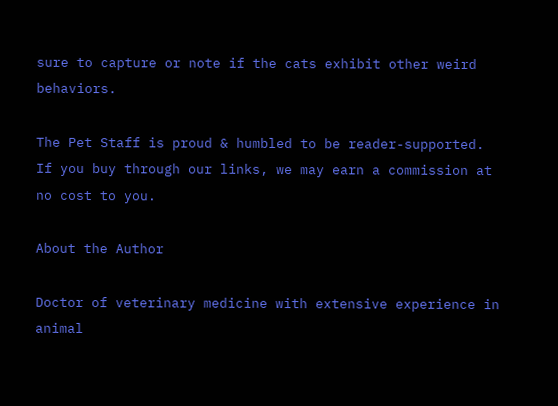sure to capture or note if the cats exhibit other weird behaviors.

The Pet Staff is proud & humbled to be reader-supported. If you buy through our links, we may earn a commission at no cost to you.

About the Author

Doctor of veterinary medicine with extensive experience in animal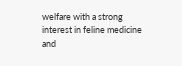welfare with a strong interest in feline medicine and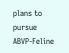plans to pursue ABVP-Feline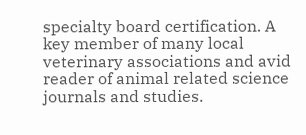specialty board certification. A key member of many local veterinary associations and avid reader of animal related science journals and studies.